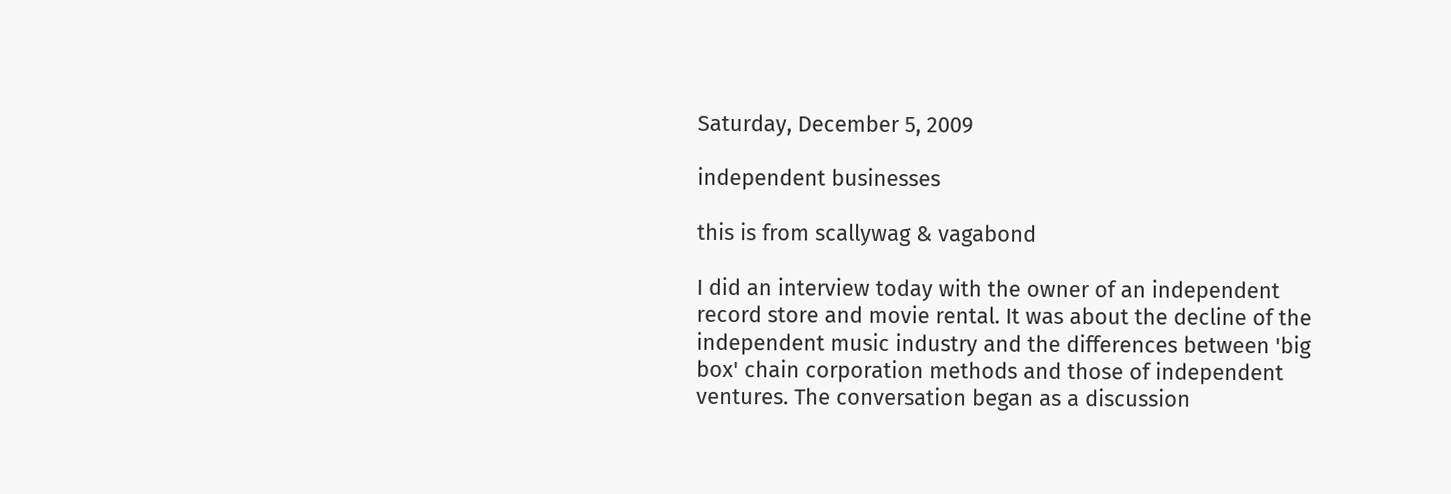Saturday, December 5, 2009

independent businesses

this is from scallywag & vagabond

I did an interview today with the owner of an independent record store and movie rental. It was about the decline of the independent music industry and the differences between 'big box' chain corporation methods and those of independent ventures. The conversation began as a discussion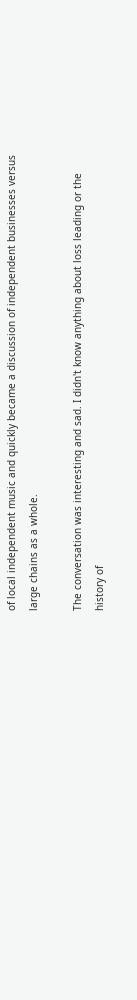of local independent music and quickly became a discussion of independent businesses versus large chains as a whole.

The conversation was interesting and sad. I didn't know anything about loss leading or the history of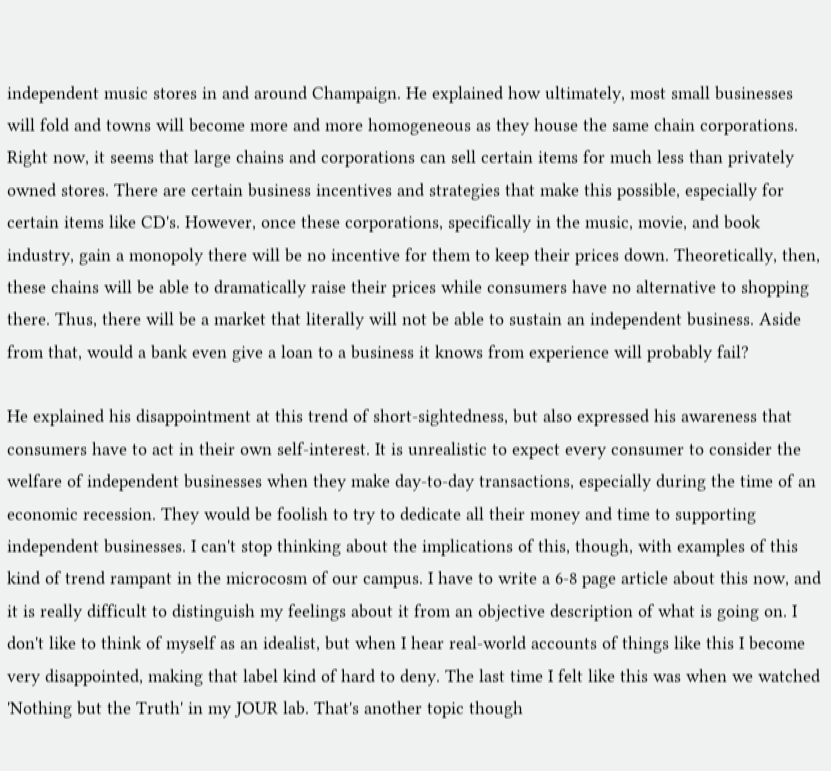independent music stores in and around Champaign. He explained how ultimately, most small businesses will fold and towns will become more and more homogeneous as they house the same chain corporations. Right now, it seems that large chains and corporations can sell certain items for much less than privately owned stores. There are certain business incentives and strategies that make this possible, especially for certain items like CD's. However, once these corporations, specifically in the music, movie, and book industry, gain a monopoly there will be no incentive for them to keep their prices down. Theoretically, then, these chains will be able to dramatically raise their prices while consumers have no alternative to shopping there. Thus, there will be a market that literally will not be able to sustain an independent business. Aside from that, would a bank even give a loan to a business it knows from experience will probably fail?

He explained his disappointment at this trend of short-sightedness, but also expressed his awareness that consumers have to act in their own self-interest. It is unrealistic to expect every consumer to consider the welfare of independent businesses when they make day-to-day transactions, especially during the time of an economic recession. They would be foolish to try to dedicate all their money and time to supporting independent businesses. I can't stop thinking about the implications of this, though, with examples of this kind of trend rampant in the microcosm of our campus. I have to write a 6-8 page article about this now, and it is really difficult to distinguish my feelings about it from an objective description of what is going on. I don't like to think of myself as an idealist, but when I hear real-world accounts of things like this I become very disappointed, making that label kind of hard to deny. The last time I felt like this was when we watched 'Nothing but the Truth' in my JOUR lab. That's another topic though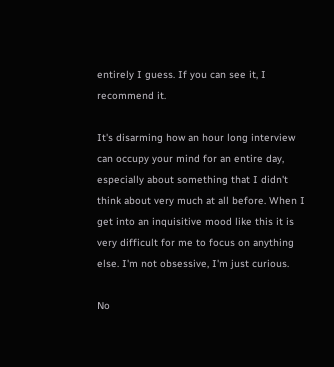entirely I guess. If you can see it, I recommend it.

It's disarming how an hour long interview can occupy your mind for an entire day, especially about something that I didn't think about very much at all before. When I get into an inquisitive mood like this it is very difficult for me to focus on anything else. I'm not obsessive, I'm just curious.

No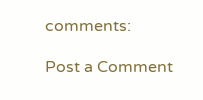comments:

Post a Comment